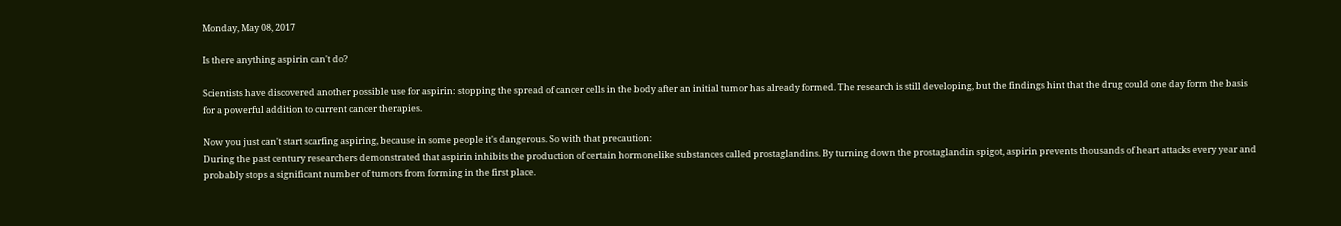Monday, May 08, 2017

Is there anything aspirin can't do?

Scientists have discovered another possible use for aspirin: stopping the spread of cancer cells in the body after an initial tumor has already formed. The research is still developing, but the findings hint that the drug could one day form the basis for a powerful addition to current cancer therapies.

Now you just can't start scarfing aspiring, because in some people it's dangerous. So with that precaution:
During the past century researchers demonstrated that aspirin inhibits the production of certain hormonelike substances called prostaglandins. By turning down the prostaglandin spigot, aspirin prevents thousands of heart attacks every year and probably stops a significant number of tumors from forming in the first place.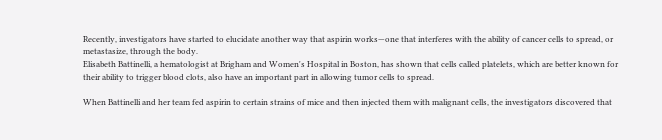Recently, investigators have started to elucidate another way that aspirin works—one that interferes with the ability of cancer cells to spread, or metastasize, through the body.
Elisabeth Battinelli, a hematologist at Brigham and Women's Hospital in Boston, has shown that cells called platelets, which are better known for their ability to trigger blood clots, also have an important part in allowing tumor cells to spread.

When Battinelli and her team fed aspirin to certain strains of mice and then injected them with malignant cells, the investigators discovered that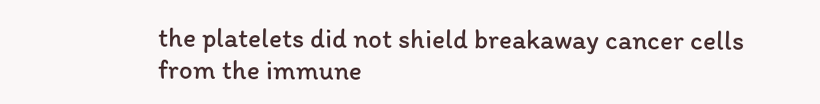the platelets did not shield breakaway cancer cells from the immune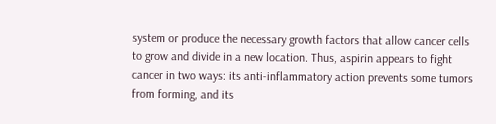system or produce the necessary growth factors that allow cancer cells to grow and divide in a new location. Thus, aspirin appears to fight cancer in two ways: its anti-inflammatory action prevents some tumors from forming, and its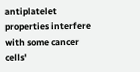antiplatelet properties interfere with some cancer cells'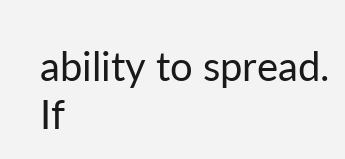ability to spread.
If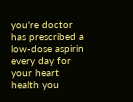you're doctor has prescribed a low-dose aspirin every day for your heart health you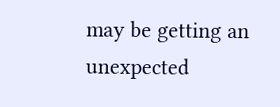may be getting an unexpected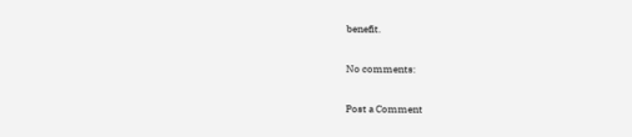benefit.

No comments:

Post a Comment